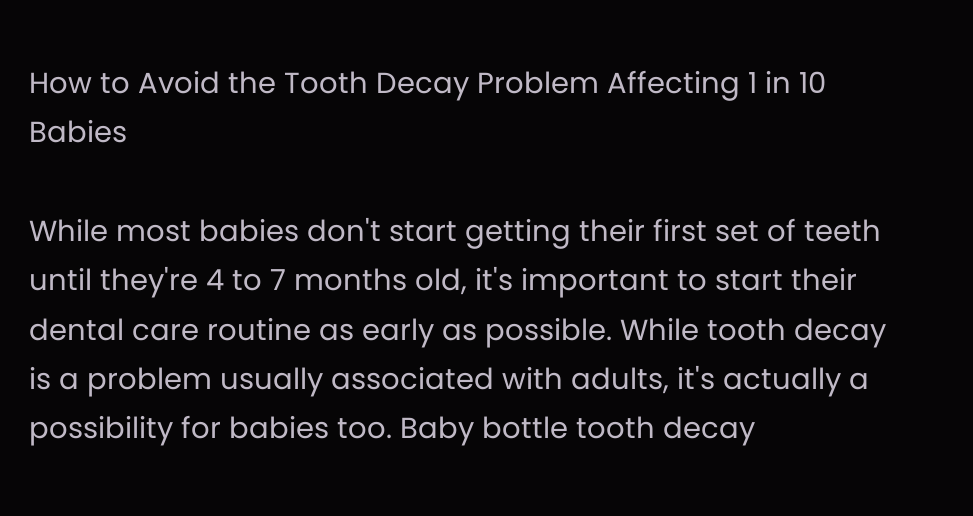How to Avoid the Tooth Decay Problem Affecting 1 in 10 Babies

While most babies don't start getting their first set of teeth until they're 4 to 7 months old, it's important to start their dental care routine as early as possible. While tooth decay is a problem usually associated with adults, it's actually a possibility for babies too. Baby bottle tooth decay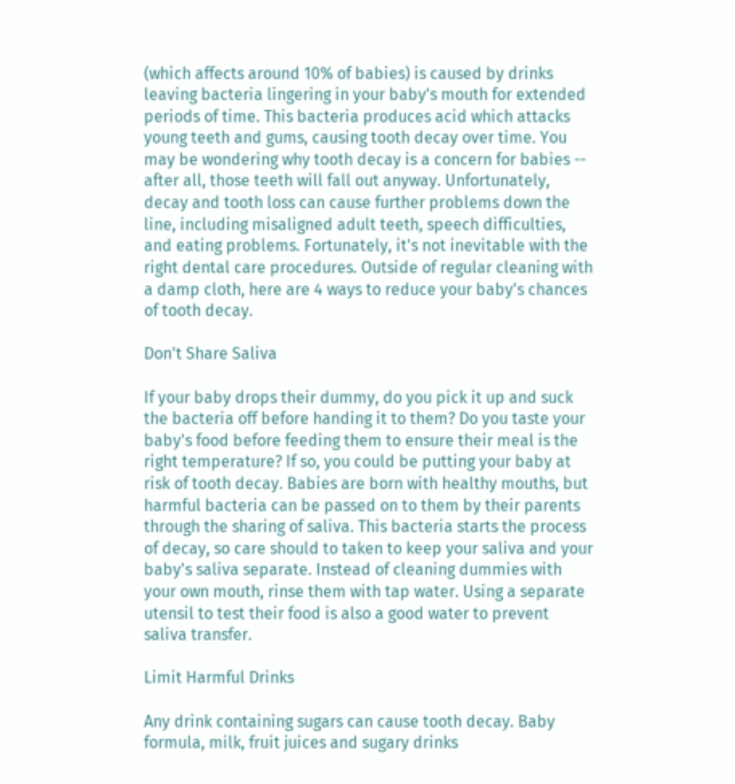(which affects around 10% of babies) is caused by drinks leaving bacteria lingering in your baby's mouth for extended periods of time. This bacteria produces acid which attacks young teeth and gums, causing tooth decay over time. You may be wondering why tooth decay is a concern for babies -- after all, those teeth will fall out anyway. Unfortunately, decay and tooth loss can cause further problems down the line, including misaligned adult teeth, speech difficulties, and eating problems. Fortunately, it's not inevitable with the right dental care procedures. Outside of regular cleaning with a damp cloth, here are 4 ways to reduce your baby's chances of tooth decay.

Don't Share Saliva

If your baby drops their dummy, do you pick it up and suck the bacteria off before handing it to them? Do you taste your baby's food before feeding them to ensure their meal is the right temperature? If so, you could be putting your baby at risk of tooth decay. Babies are born with healthy mouths, but harmful bacteria can be passed on to them by their parents through the sharing of saliva. This bacteria starts the process of decay, so care should to taken to keep your saliva and your baby's saliva separate. Instead of cleaning dummies with your own mouth, rinse them with tap water. Using a separate utensil to test their food is also a good water to prevent saliva transfer.

Limit Harmful Drinks

Any drink containing sugars can cause tooth decay. Baby formula, milk, fruit juices and sugary drinks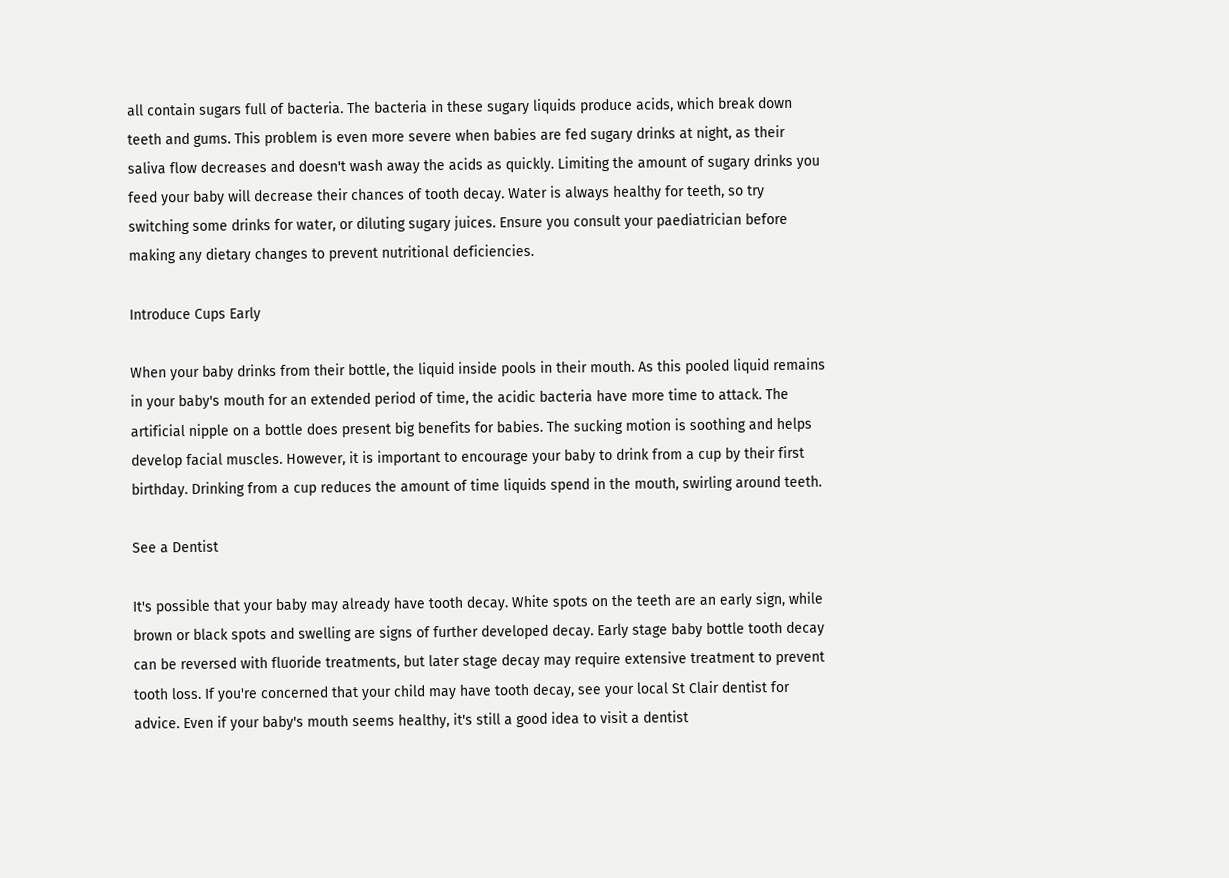all contain sugars full of bacteria. The bacteria in these sugary liquids produce acids, which break down teeth and gums. This problem is even more severe when babies are fed sugary drinks at night, as their saliva flow decreases and doesn't wash away the acids as quickly. Limiting the amount of sugary drinks you feed your baby will decrease their chances of tooth decay. Water is always healthy for teeth, so try switching some drinks for water, or diluting sugary juices. Ensure you consult your paediatrician before making any dietary changes to prevent nutritional deficiencies.

Introduce Cups Early

When your baby drinks from their bottle, the liquid inside pools in their mouth. As this pooled liquid remains in your baby's mouth for an extended period of time, the acidic bacteria have more time to attack. The artificial nipple on a bottle does present big benefits for babies. The sucking motion is soothing and helps develop facial muscles. However, it is important to encourage your baby to drink from a cup by their first birthday. Drinking from a cup reduces the amount of time liquids spend in the mouth, swirling around teeth.

See a Dentist

It's possible that your baby may already have tooth decay. White spots on the teeth are an early sign, while brown or black spots and swelling are signs of further developed decay. Early stage baby bottle tooth decay can be reversed with fluoride treatments, but later stage decay may require extensive treatment to prevent tooth loss. If you're concerned that your child may have tooth decay, see your local St Clair dentist for advice. Even if your baby's mouth seems healthy, it's still a good idea to visit a dentist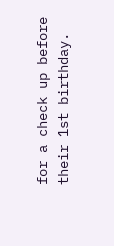for a check up before their 1st birthday.